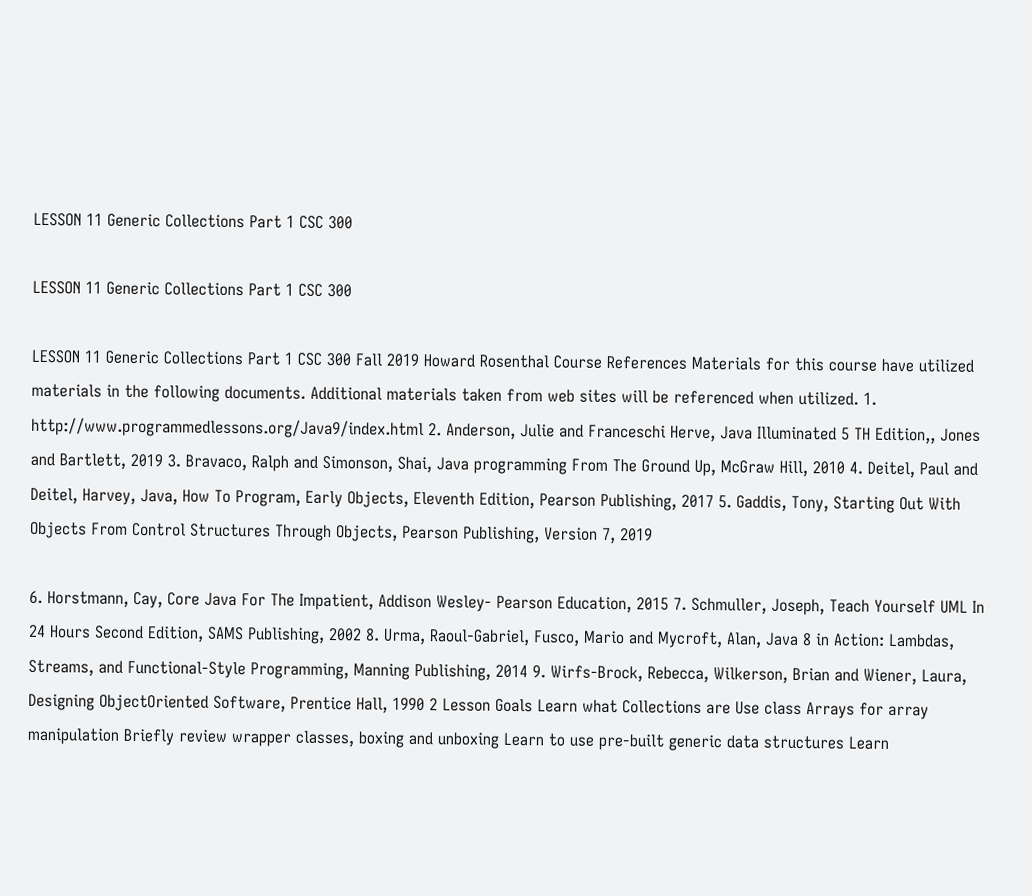LESSON 11 Generic Collections Part 1 CSC 300

LESSON 11 Generic Collections Part 1 CSC 300

LESSON 11 Generic Collections Part 1 CSC 300 Fall 2019 Howard Rosenthal Course References Materials for this course have utilized materials in the following documents. Additional materials taken from web sites will be referenced when utilized. 1. http://www.programmedlessons.org/Java9/index.html 2. Anderson, Julie and Franceschi Herve, Java Illuminated 5 TH Edition,, Jones and Bartlett, 2019 3. Bravaco, Ralph and Simonson, Shai, Java programming From The Ground Up, McGraw Hill, 2010 4. Deitel, Paul and Deitel, Harvey, Java, How To Program, Early Objects, Eleventh Edition, Pearson Publishing, 2017 5. Gaddis, Tony, Starting Out With Objects From Control Structures Through Objects, Pearson Publishing, Version 7, 2019

6. Horstmann, Cay, Core Java For The Impatient, Addison Wesley- Pearson Education, 2015 7. Schmuller, Joseph, Teach Yourself UML In 24 Hours Second Edition, SAMS Publishing, 2002 8. Urma, Raoul-Gabriel, Fusco, Mario and Mycroft, Alan, Java 8 in Action: Lambdas, Streams, and Functional-Style Programming, Manning Publishing, 2014 9. Wirfs-Brock, Rebecca, Wilkerson, Brian and Wiener, Laura, Designing ObjectOriented Software, Prentice Hall, 1990 2 Lesson Goals Learn what Collections are Use class Arrays for array manipulation Briefly review wrapper classes, boxing and unboxing Learn to use pre-built generic data structures Learn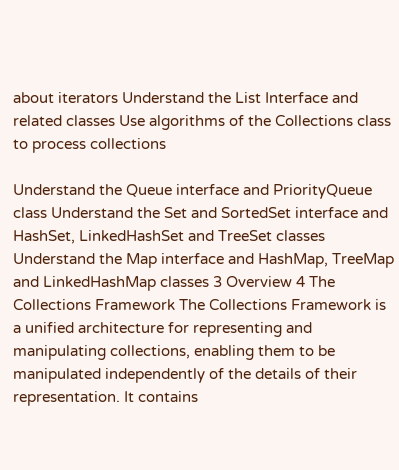about iterators Understand the List Interface and related classes Use algorithms of the Collections class to process collections

Understand the Queue interface and PriorityQueue class Understand the Set and SortedSet interface and HashSet, LinkedHashSet and TreeSet classes Understand the Map interface and HashMap, TreeMap and LinkedHashMap classes 3 Overview 4 The Collections Framework The Collections Framework is a unified architecture for representing and manipulating collections, enabling them to be manipulated independently of the details of their representation. It contains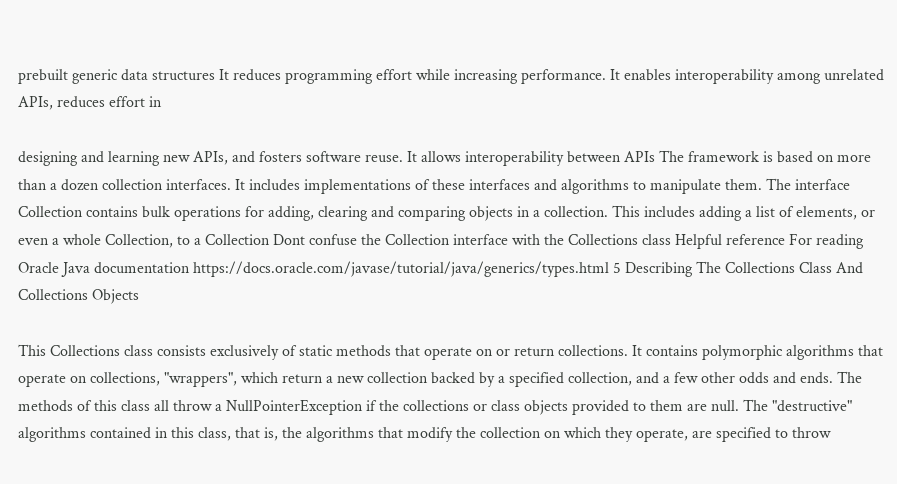prebuilt generic data structures It reduces programming effort while increasing performance. It enables interoperability among unrelated APIs, reduces effort in

designing and learning new APIs, and fosters software reuse. It allows interoperability between APIs The framework is based on more than a dozen collection interfaces. It includes implementations of these interfaces and algorithms to manipulate them. The interface Collection contains bulk operations for adding, clearing and comparing objects in a collection. This includes adding a list of elements, or even a whole Collection, to a Collection Dont confuse the Collection interface with the Collections class Helpful reference For reading Oracle Java documentation https://docs.oracle.com/javase/tutorial/java/generics/types.html 5 Describing The Collections Class And Collections Objects

This Collections class consists exclusively of static methods that operate on or return collections. It contains polymorphic algorithms that operate on collections, "wrappers", which return a new collection backed by a specified collection, and a few other odds and ends. The methods of this class all throw a NullPointerException if the collections or class objects provided to them are null. The "destructive" algorithms contained in this class, that is, the algorithms that modify the collection on which they operate, are specified to throw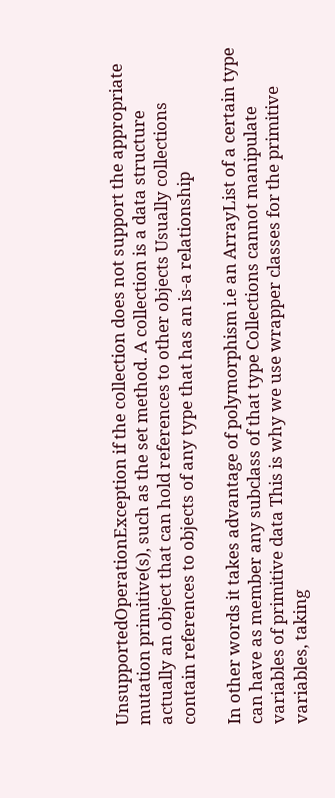UnsupportedOperationException if the collection does not support the appropriate mutation primitive(s), such as the set method. A collection is a data structure actually an object that can hold references to other objects Usually collections contain references to objects of any type that has an is-a relationship

In other words it takes advantage of polymorphism i.e an ArrayList of a certain type can have as member any subclass of that type Collections cannot manipulate variables of primitive data This is why we use wrapper classes for the primitive variables, taking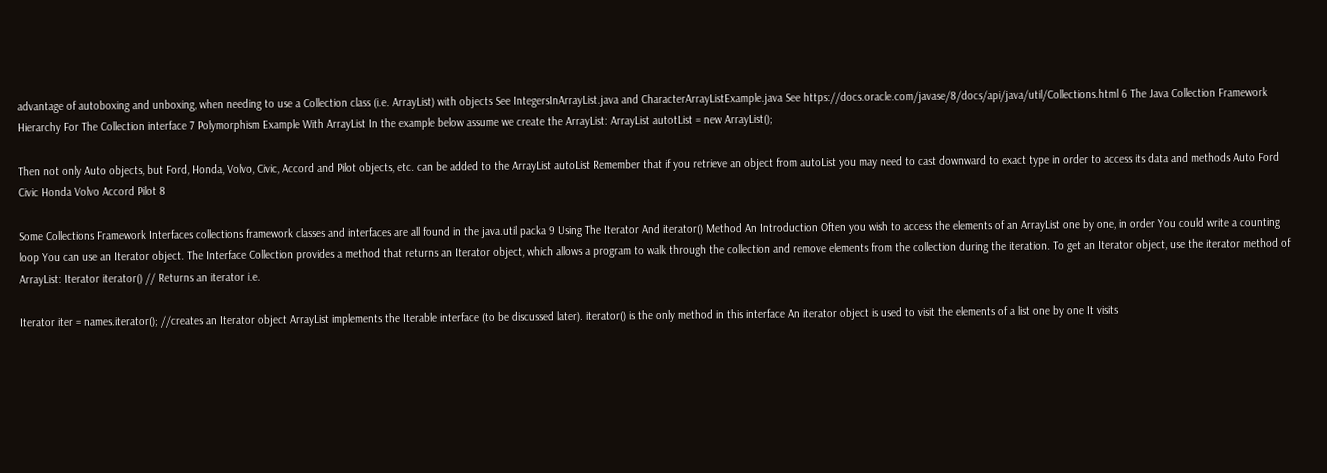advantage of autoboxing and unboxing, when needing to use a Collection class (i.e. ArrayList) with objects See IntegersInArrayList.java and CharacterArrayListExample.java See https://docs.oracle.com/javase/8/docs/api/java/util/Collections.html 6 The Java Collection Framework Hierarchy For The Collection interface 7 Polymorphism Example With ArrayList In the example below assume we create the ArrayList: ArrayList autotList = new ArrayList();

Then not only Auto objects, but Ford, Honda, Volvo, Civic, Accord and Pilot objects, etc. can be added to the ArrayList autoList Remember that if you retrieve an object from autoList you may need to cast downward to exact type in order to access its data and methods Auto Ford Civic Honda Volvo Accord Pilot 8

Some Collections Framework Interfaces collections framework classes and interfaces are all found in the java.util packa 9 Using The Iterator And iterator() Method An Introduction Often you wish to access the elements of an ArrayList one by one, in order You could write a counting loop You can use an Iterator object. The Interface Collection provides a method that returns an Iterator object, which allows a program to walk through the collection and remove elements from the collection during the iteration. To get an Iterator object, use the iterator method of ArrayList: Iterator iterator() // Returns an iterator i.e.

Iterator iter = names.iterator(); //creates an Iterator object ArrayList implements the Iterable interface (to be discussed later). iterator() is the only method in this interface An iterator object is used to visit the elements of a list one by one It visits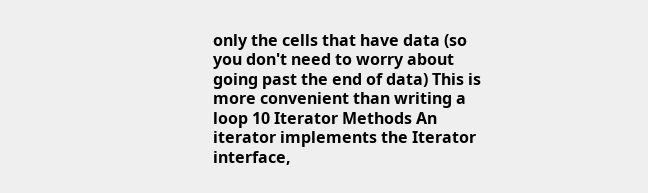only the cells that have data (so you don't need to worry about going past the end of data) This is more convenient than writing a loop 10 Iterator Methods An iterator implements the Iterator interface,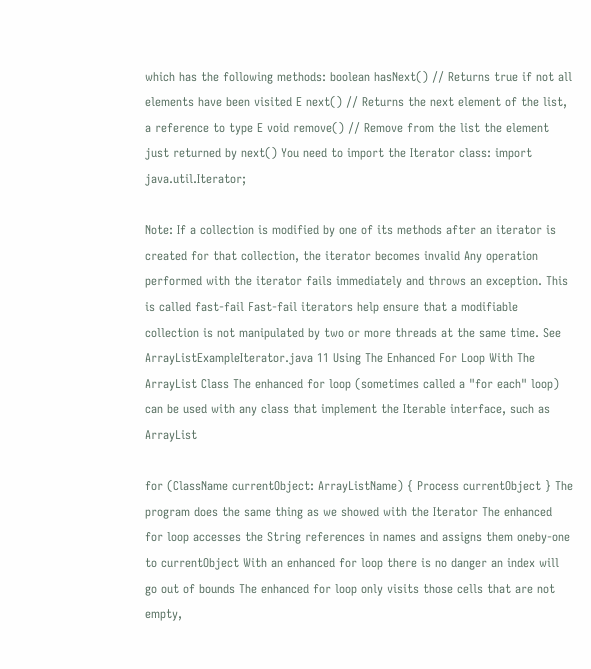which has the following methods: boolean hasNext() // Returns true if not all elements have been visited E next() // Returns the next element of the list, a reference to type E void remove() // Remove from the list the element just returned by next() You need to import the Iterator class: import java.util.Iterator;

Note: If a collection is modified by one of its methods after an iterator is created for that collection, the iterator becomes invalid Any operation performed with the iterator fails immediately and throws an exception. This is called fast-fail Fast-fail iterators help ensure that a modifiable collection is not manipulated by two or more threads at the same time. See ArrayListExampleIterator.java 11 Using The Enhanced For Loop With The ArrayList Class The enhanced for loop (sometimes called a "for each" loop) can be used with any class that implement the Iterable interface, such as ArrayList

for (ClassName currentObject: ArrayListName) { Process currentObject } The program does the same thing as we showed with the Iterator The enhanced for loop accesses the String references in names and assigns them oneby-one to currentObject With an enhanced for loop there is no danger an index will go out of bounds The enhanced for loop only visits those cells that are not empty,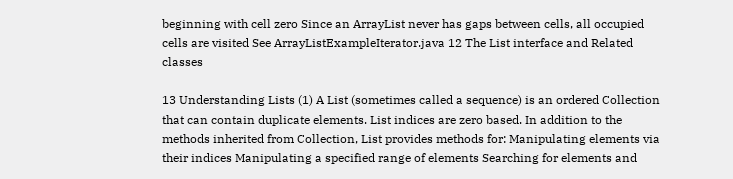beginning with cell zero Since an ArrayList never has gaps between cells, all occupied cells are visited See ArrayListExampleIterator.java 12 The List interface and Related classes

13 Understanding Lists (1) A List (sometimes called a sequence) is an ordered Collection that can contain duplicate elements. List indices are zero based. In addition to the methods inherited from Collection, List provides methods for: Manipulating elements via their indices Manipulating a specified range of elements Searching for elements and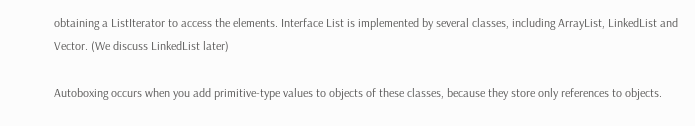obtaining a ListIterator to access the elements. Interface List is implemented by several classes, including ArrayList, LinkedList and Vector. (We discuss LinkedList later)

Autoboxing occurs when you add primitive-type values to objects of these classes, because they store only references to objects.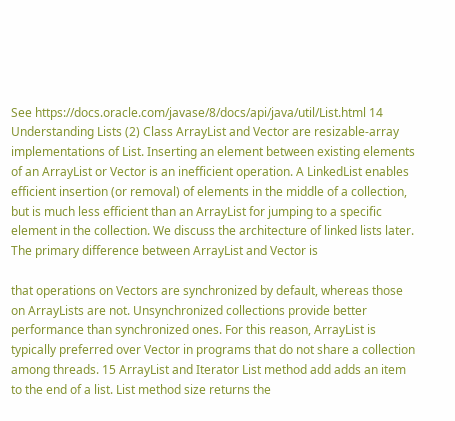See https://docs.oracle.com/javase/8/docs/api/java/util/List.html 14 Understanding Lists (2) Class ArrayList and Vector are resizable-array implementations of List. Inserting an element between existing elements of an ArrayList or Vector is an inefficient operation. A LinkedList enables efficient insertion (or removal) of elements in the middle of a collection, but is much less efficient than an ArrayList for jumping to a specific element in the collection. We discuss the architecture of linked lists later. The primary difference between ArrayList and Vector is

that operations on Vectors are synchronized by default, whereas those on ArrayLists are not. Unsynchronized collections provide better performance than synchronized ones. For this reason, ArrayList is typically preferred over Vector in programs that do not share a collection among threads. 15 ArrayList and Iterator List method add adds an item to the end of a list. List method size returns the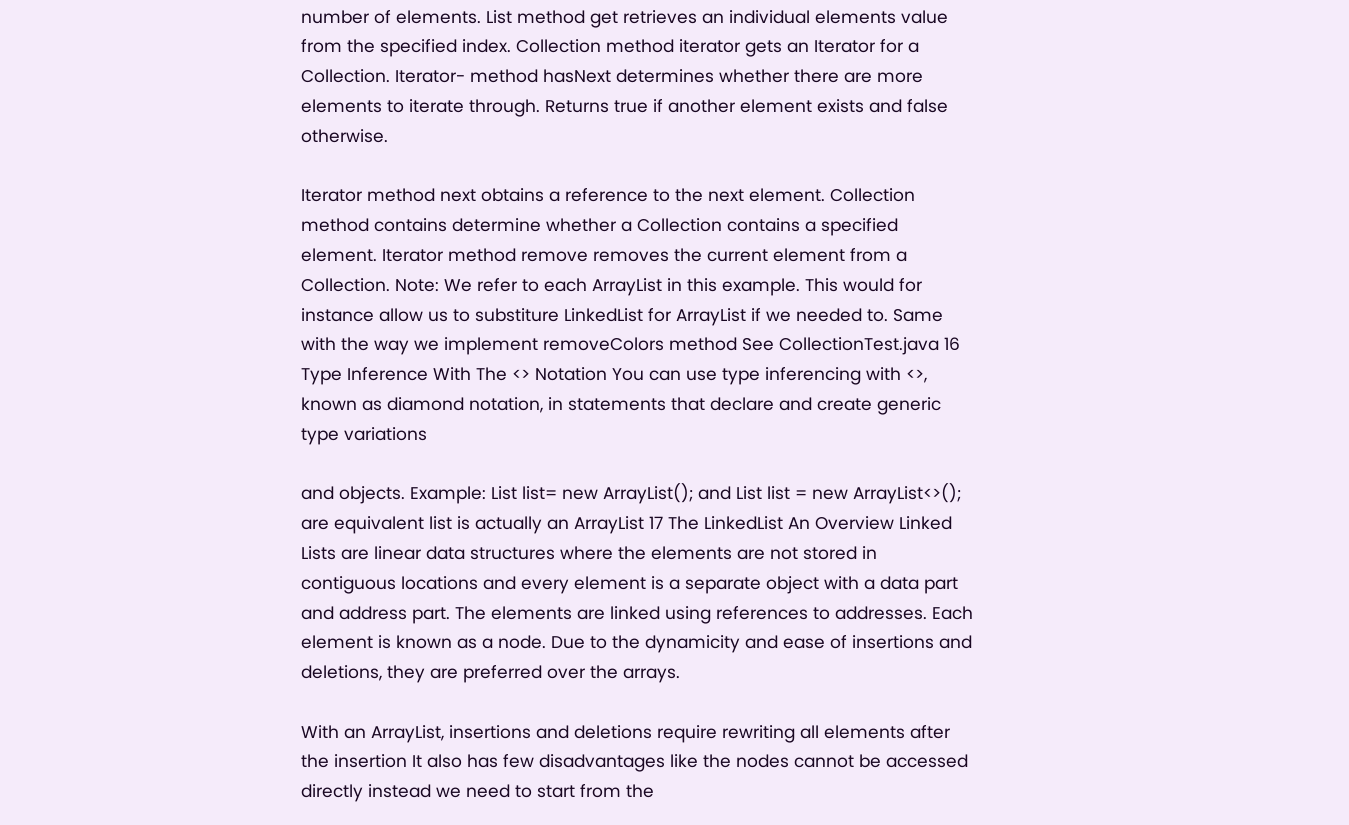number of elements. List method get retrieves an individual elements value from the specified index. Collection method iterator gets an Iterator for a Collection. Iterator- method hasNext determines whether there are more elements to iterate through. Returns true if another element exists and false otherwise.

Iterator method next obtains a reference to the next element. Collection method contains determine whether a Collection contains a specified element. Iterator method remove removes the current element from a Collection. Note: We refer to each ArrayList in this example. This would for instance allow us to substiture LinkedList for ArrayList if we needed to. Same with the way we implement removeColors method See CollectionTest.java 16 Type Inference With The <> Notation You can use type inferencing with <>, known as diamond notation, in statements that declare and create generic type variations

and objects. Example: List list= new ArrayList(); and List list = new ArrayList<>(); are equivalent list is actually an ArrayList 17 The LinkedList An Overview Linked Lists are linear data structures where the elements are not stored in contiguous locations and every element is a separate object with a data part and address part. The elements are linked using references to addresses. Each element is known as a node. Due to the dynamicity and ease of insertions and deletions, they are preferred over the arrays.

With an ArrayList, insertions and deletions require rewriting all elements after the insertion It also has few disadvantages like the nodes cannot be accessed directly instead we need to start from the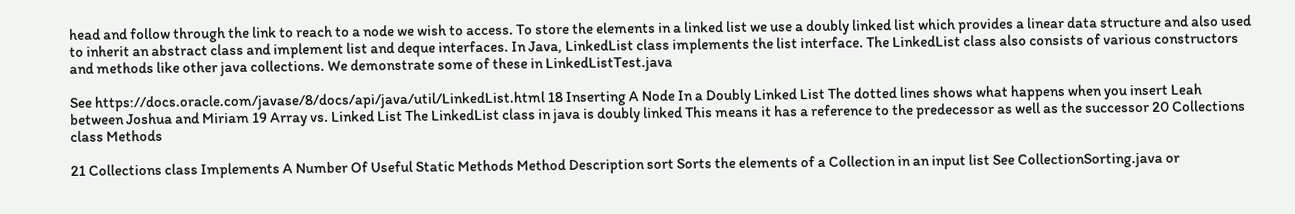head and follow through the link to reach to a node we wish to access. To store the elements in a linked list we use a doubly linked list which provides a linear data structure and also used to inherit an abstract class and implement list and deque interfaces. In Java, LinkedList class implements the list interface. The LinkedList class also consists of various constructors and methods like other java collections. We demonstrate some of these in LinkedListTest.java

See https://docs.oracle.com/javase/8/docs/api/java/util/LinkedList.html 18 Inserting A Node In a Doubly Linked List The dotted lines shows what happens when you insert Leah between Joshua and Miriam 19 Array vs. Linked List The LinkedList class in java is doubly linked This means it has a reference to the predecessor as well as the successor 20 Collections class Methods

21 Collections class Implements A Number Of Useful Static Methods Method Description sort Sorts the elements of a Collection in an input list See CollectionSorting.java or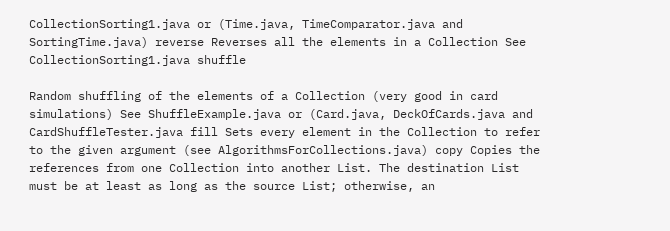CollectionSorting1.java or (Time.java, TimeComparator.java and SortingTime.java) reverse Reverses all the elements in a Collection See CollectionSorting1.java shuffle

Random shuffling of the elements of a Collection (very good in card simulations) See ShuffleExample.java or (Card.java, DeckOfCards.java and CardShuffleTester.java fill Sets every element in the Collection to refer to the given argument (see AlgorithmsForCollections.java) copy Copies the references from one Collection into another List. The destination List must be at least as long as the source List; otherwise, an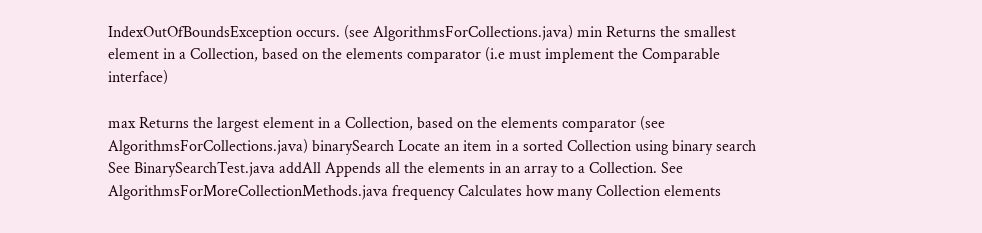IndexOutOfBoundsException occurs. (see AlgorithmsForCollections.java) min Returns the smallest element in a Collection, based on the elements comparator (i.e must implement the Comparable interface)

max Returns the largest element in a Collection, based on the elements comparator (see AlgorithmsForCollections.java) binarySearch Locate an item in a sorted Collection using binary search See BinarySearchTest.java addAll Appends all the elements in an array to a Collection. See AlgorithmsForMoreCollectionMethods.java frequency Calculates how many Collection elements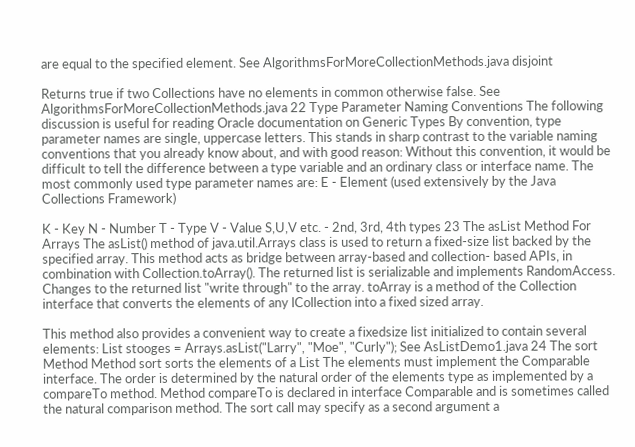are equal to the specified element. See AlgorithmsForMoreCollectionMethods.java disjoint

Returns true if two Collections have no elements in common otherwise false. See AlgorithmsForMoreCollectionMethods.java 22 Type Parameter Naming Conventions The following discussion is useful for reading Oracle documentation on Generic Types By convention, type parameter names are single, uppercase letters. This stands in sharp contrast to the variable naming conventions that you already know about, and with good reason: Without this convention, it would be difficult to tell the difference between a type variable and an ordinary class or interface name. The most commonly used type parameter names are: E - Element (used extensively by the Java Collections Framework)

K - Key N - Number T - Type V - Value S,U,V etc. - 2nd, 3rd, 4th types 23 The asList Method For Arrays The asList() method of java.util.Arrays class is used to return a fixed-size list backed by the specified array. This method acts as bridge between array-based and collection- based APIs, in combination with Collection.toArray(). The returned list is serializable and implements RandomAccess. Changes to the returned list "write through" to the array. toArray is a method of the Collection interface that converts the elements of any lCollection into a fixed sized array.

This method also provides a convenient way to create a fixedsize list initialized to contain several elements: List stooges = Arrays.asList("Larry", "Moe", "Curly"); See AsListDemo1.java 24 The sort Method Method sort sorts the elements of a List The elements must implement the Comparable interface. The order is determined by the natural order of the elements type as implemented by a compareTo method. Method compareTo is declared in interface Comparable and is sometimes called the natural comparison method. The sort call may specify as a second argument a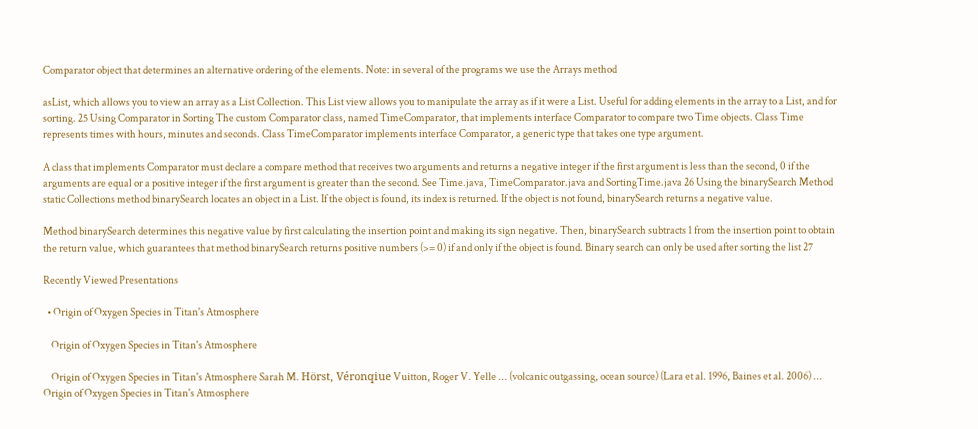Comparator object that determines an alternative ordering of the elements. Note: in several of the programs we use the Arrays method

asList, which allows you to view an array as a List Collection. This List view allows you to manipulate the array as if it were a List. Useful for adding elements in the array to a List, and for sorting. 25 Using Comparator in Sorting The custom Comparator class, named TimeComparator, that implements interface Comparator to compare two Time objects. Class Time represents times with hours, minutes and seconds. Class TimeComparator implements interface Comparator, a generic type that takes one type argument.

A class that implements Comparator must declare a compare method that receives two arguments and returns a negative integer if the first argument is less than the second, 0 if the arguments are equal or a positive integer if the first argument is greater than the second. See Time.java, TimeComparator.java and SortingTime.java 26 Using the binarySearch Method static Collections method binarySearch locates an object in a List. If the object is found, its index is returned. If the object is not found, binarySearch returns a negative value.

Method binarySearch determines this negative value by first calculating the insertion point and making its sign negative. Then, binarySearch subtracts 1 from the insertion point to obtain the return value, which guarantees that method binarySearch returns positive numbers (>= 0) if and only if the object is found. Binary search can only be used after sorting the list 27

Recently Viewed Presentations

  • Origin of Oxygen Species in Titan's Atmosphere

    Origin of Oxygen Species in Titan's Atmosphere

    Origin of Oxygen Species in Titan's Atmosphere Sarah M. Hörst, Véronqiue Vuitton, Roger V. Yelle ... (volcanic outgassing, ocean source) (Lara et al. 1996, Baines et al. 2006) ... Origin of Oxygen Species in Titan's Atmosphere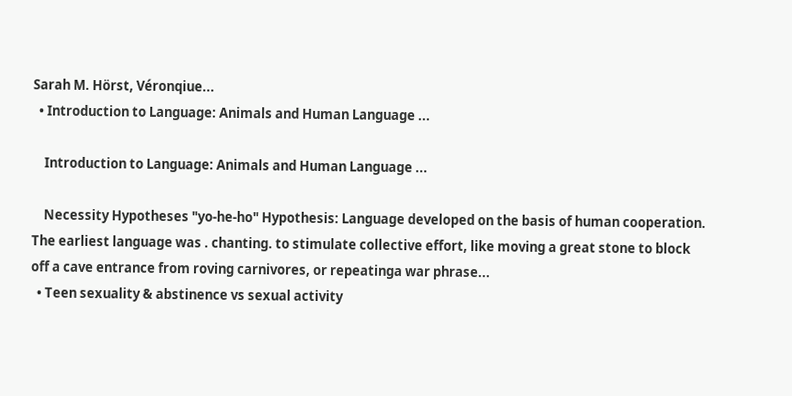Sarah M. Hörst, Véronqiue...
  • Introduction to Language: Animals and Human Language ...

    Introduction to Language: Animals and Human Language ...

    Necessity Hypotheses "yo-he-ho" Hypothesis: Language developed on the basis of human cooperation. The earliest language was . chanting. to stimulate collective effort, like moving a great stone to block off a cave entrance from roving carnivores, or repeatinga war phrase...
  • Teen sexuality & abstinence vs sexual activity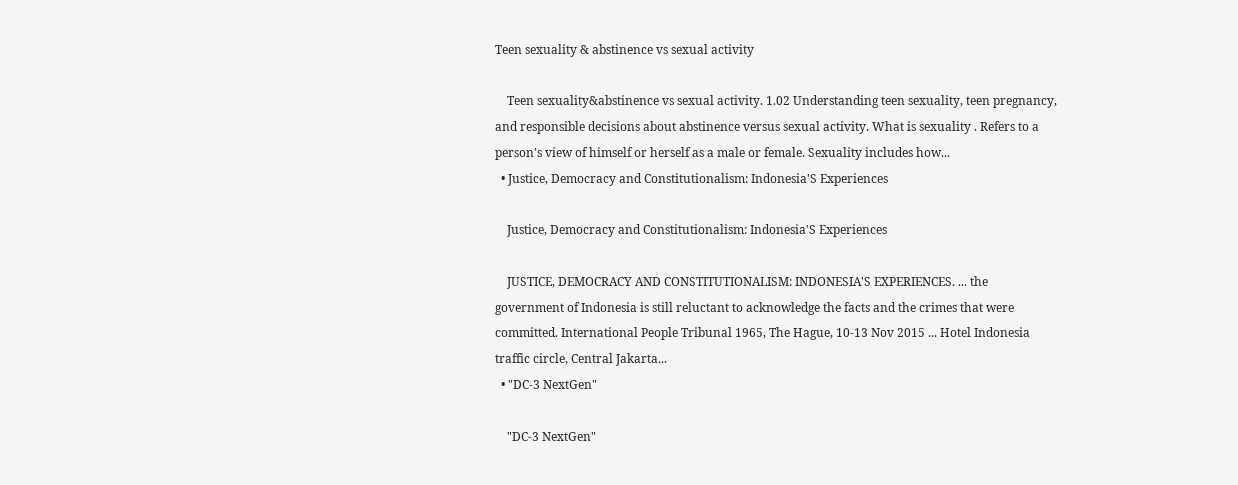Teen sexuality & abstinence vs sexual activity

    Teen sexuality&abstinence vs sexual activity. 1.02 Understanding teen sexuality, teen pregnancy, and responsible decisions about abstinence versus sexual activity. What is sexuality . Refers to a person's view of himself or herself as a male or female. Sexuality includes how...
  • Justice, Democracy and Constitutionalism: Indonesia'S Experiences

    Justice, Democracy and Constitutionalism: Indonesia'S Experiences

    JUSTICE, DEMOCRACY AND CONSTITUTIONALISM: INDONESIA'S EXPERIENCES. ... the government of Indonesia is still reluctant to acknowledge the facts and the crimes that were committed. International People Tribunal 1965, The Hague, 10-13 Nov 2015 ... Hotel Indonesia traffic circle, Central Jakarta...
  • "DC-3 NextGen"

    "DC-3 NextGen"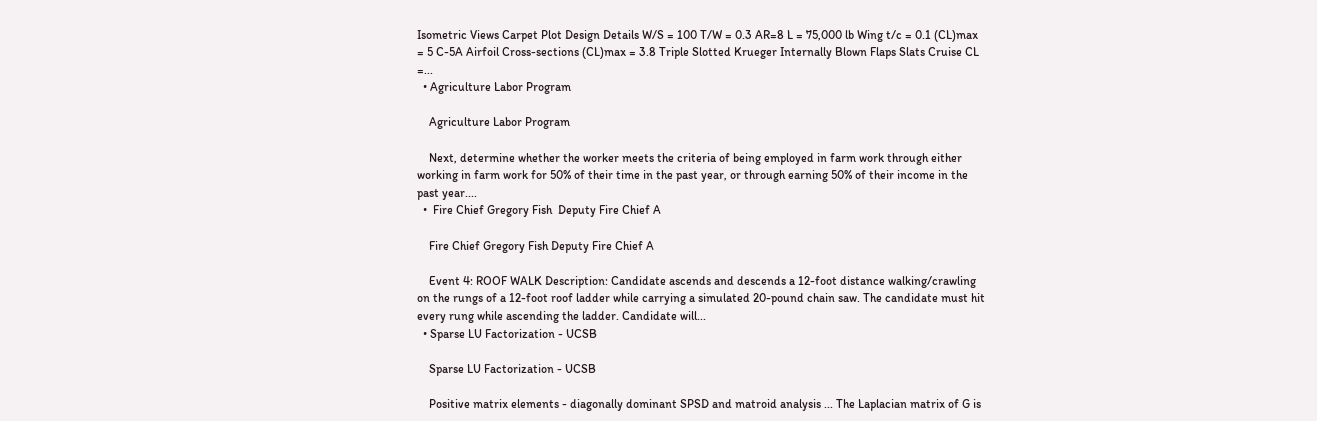Isometric Views Carpet Plot Design Details W/S = 100 T/W = 0.3 AR=8 L = 75,000 lb Wing t/c = 0.1 (CL)max = 5 C-5A Airfoil Cross-sections (CL)max = 3.8 Triple Slotted Krueger Internally Blown Flaps Slats Cruise CL =...
  • Agriculture Labor Program

    Agriculture Labor Program

    Next, determine whether the worker meets the criteria of being employed in farm work through either working in farm work for 50% of their time in the past year, or through earning 50% of their income in the past year....
  •  Fire Chief Gregory Fish  Deputy Fire Chief A

    Fire Chief Gregory Fish Deputy Fire Chief A

    Event 4: ROOF WALK Description: Candidate ascends and descends a 12-foot distance walking/crawling on the rungs of a 12-foot roof ladder while carrying a simulated 20-pound chain saw. The candidate must hit every rung while ascending the ladder. Candidate will...
  • Sparse LU Factorization - UCSB

    Sparse LU Factorization - UCSB

    Positive matrix elements - diagonally dominant SPSD and matroid analysis ... The Laplacian matrix of G is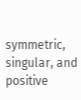symmetric, singular, and positive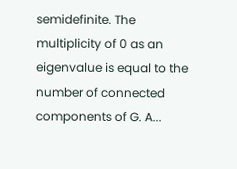semidefinite. The multiplicity of 0 as an eigenvalue is equal to the number of connected components of G. A...